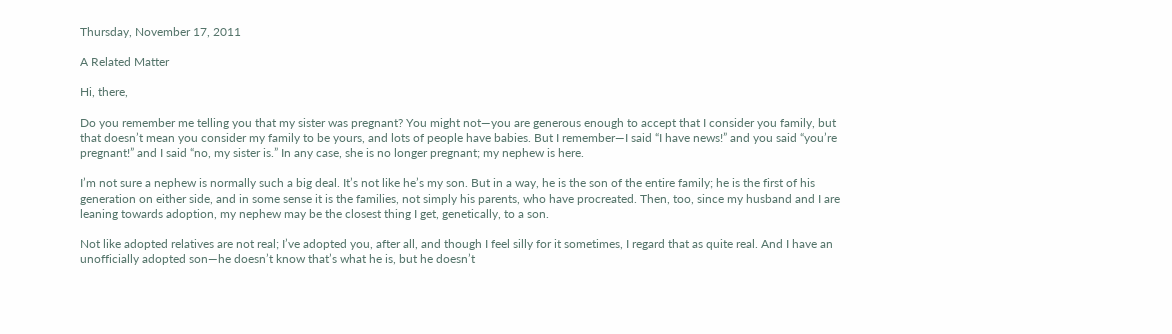Thursday, November 17, 2011

A Related Matter

Hi, there,

Do you remember me telling you that my sister was pregnant? You might not—you are generous enough to accept that I consider you family, but that doesn’t mean you consider my family to be yours, and lots of people have babies. But I remember—I said “I have news!” and you said “you’re pregnant!” and I said “no, my sister is.” In any case, she is no longer pregnant; my nephew is here.

I’m not sure a nephew is normally such a big deal. It’s not like he’s my son. But in a way, he is the son of the entire family; he is the first of his generation on either side, and in some sense it is the families, not simply his parents, who have procreated. Then, too, since my husband and I are leaning towards adoption, my nephew may be the closest thing I get, genetically, to a son.

Not like adopted relatives are not real; I’ve adopted you, after all, and though I feel silly for it sometimes, I regard that as quite real. And I have an unofficially adopted son—he doesn’t know that’s what he is, but he doesn’t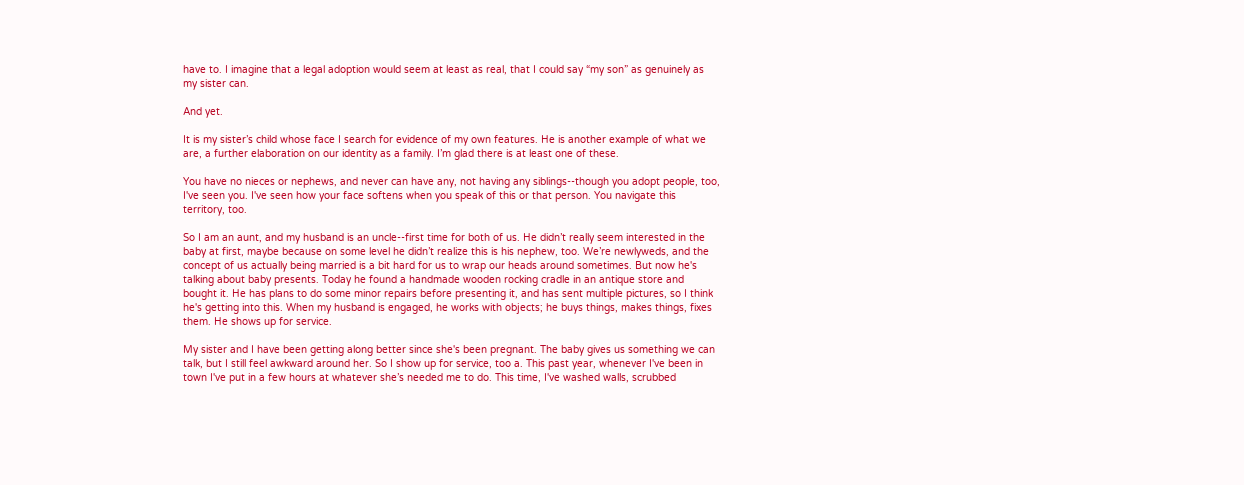have to. I imagine that a legal adoption would seem at least as real, that I could say “my son” as genuinely as my sister can.

And yet.

It is my sister’s child whose face I search for evidence of my own features. He is another example of what we are, a further elaboration on our identity as a family. I’m glad there is at least one of these.

You have no nieces or nephews, and never can have any, not having any siblings--though you adopt people, too, I've seen you. I've seen how your face softens when you speak of this or that person. You navigate this territory, too.

So I am an aunt, and my husband is an uncle--first time for both of us. He didn’t really seem interested in the baby at first, maybe because on some level he didn’t realize this is his nephew, too. We’re newlyweds, and the concept of us actually being married is a bit hard for us to wrap our heads around sometimes. But now he's talking about baby presents. Today he found a handmade wooden rocking cradle in an antique store and bought it. He has plans to do some minor repairs before presenting it, and has sent multiple pictures, so I think he's getting into this. When my husband is engaged, he works with objects; he buys things, makes things, fixes them. He shows up for service.

My sister and I have been getting along better since she's been pregnant. The baby gives us something we can talk, but I still feel awkward around her. So I show up for service, too a. This past year, whenever I've been in town I've put in a few hours at whatever she’s needed me to do. This time, I've washed walls, scrubbed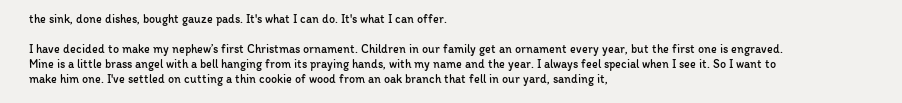the sink, done dishes, bought gauze pads. It's what I can do. It's what I can offer.

I have decided to make my nephew’s first Christmas ornament. Children in our family get an ornament every year, but the first one is engraved. Mine is a little brass angel with a bell hanging from its praying hands, with my name and the year. I always feel special when I see it. So I want to make him one. I've settled on cutting a thin cookie of wood from an oak branch that fell in our yard, sanding it,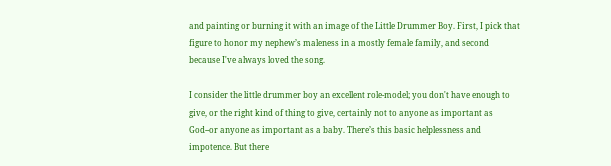and painting or burning it with an image of the Little Drummer Boy. First, I pick that figure to honor my nephew’s maleness in a mostly female family, and second because I've always loved the song.

I consider the little drummer boy an excellent role-model; you don't have enough to give, or the right kind of thing to give, certainly not to anyone as important as God--or anyone as important as a baby. There’s this basic helplessness and impotence. But there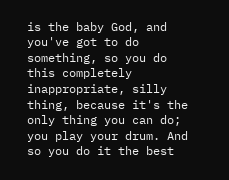is the baby God, and you've got to do something, so you do this completely inappropriate, silly thing, because it's the only thing you can do; you play your drum. And so you do it the best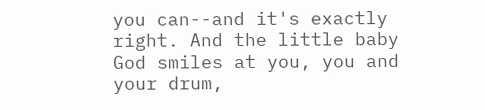you can--and it's exactly right. And the little baby God smiles at you, you and your drum,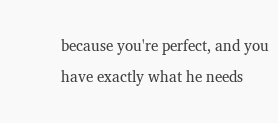because you're perfect, and you have exactly what he needs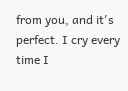from you, and it's perfect. I cry every time I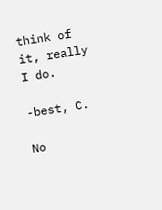think of it, really I do.

-best, C.

No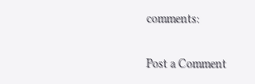comments:

Post a Comment